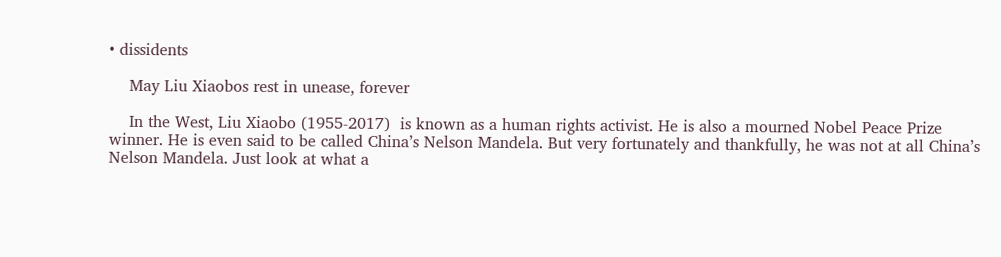• dissidents

    May Liu Xiaobos rest in unease, forever

    In the West, Liu Xiaobo (1955-2017)  is known as a human rights activist. He is also a mourned Nobel Peace Prize winner. He is even said to be called China’s Nelson Mandela. But very fortunately and thankfully, he was not at all China’s Nelson Mandela. Just look at what a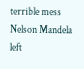terrible mess Nelson Mandela left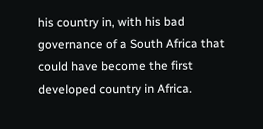his country in, with his bad governance of a South Africa that could have become the first developed country in Africa.